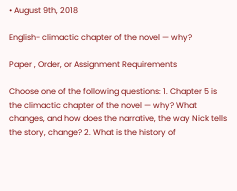• August 9th, 2018

English- climactic chapter of the novel — why?

Paper , Order, or Assignment Requirements

Choose one of the following questions: 1. Chapter 5 is the climactic chapter of the novel — why? What changes, and how does the narrative, the way Nick tells the story, change? 2. What is the history of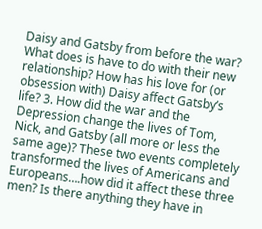Daisy and Gatsby from before the war? What does is have to do with their new relationship? How has his love for (or obsession with) Daisy affect Gatsby’s life? 3. How did the war and the Depression change the lives of Tom, Nick, and Gatsby (all more or less the same age)? These two events completely transformed the lives of Americans and Europeans….how did it affect these three men? Is there anything they have in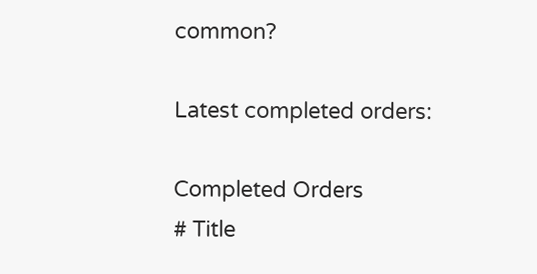common?

Latest completed orders:

Completed Orders
# Title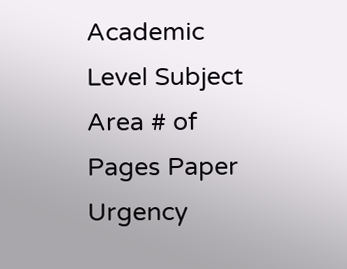Academic Level Subject Area # of Pages Paper Urgency